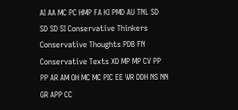AI AA MC PC HMP FA KI PMD AU TNL SD SD SD SI Conservative Thinkers Conservative Thoughts PDB FN Conservative Texts XD MP MP CV PP PP AR AM OH MC MC PIC EE WR DDH NS NN GR APP CC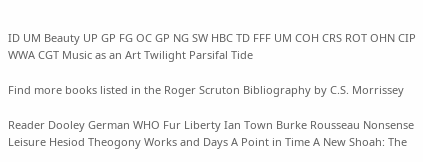ID UM Beauty UP GP FG OC GP NG SW HBC TD FFF UM COH CRS ROT OHN CIP WWA CGT Music as an Art Twilight Parsifal Tide

Find more books listed in the Roger Scruton Bibliography by C.S. Morrissey

Reader Dooley German WHO Fur Liberty Ian Town Burke Rousseau Nonsense Leisure Hesiod Theogony Works and Days A Point in Time A New Shoah: The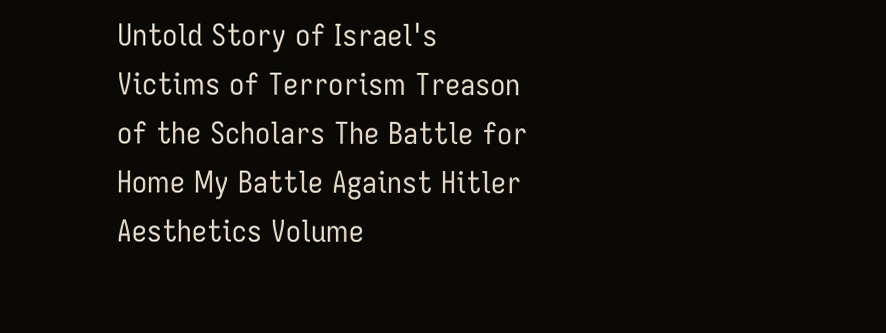Untold Story of Israel's Victims of Terrorism Treason of the Scholars The Battle for Home My Battle Against Hitler Aesthetics Volume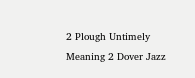2 Plough Untimely Meaning 2 Dover Jazz